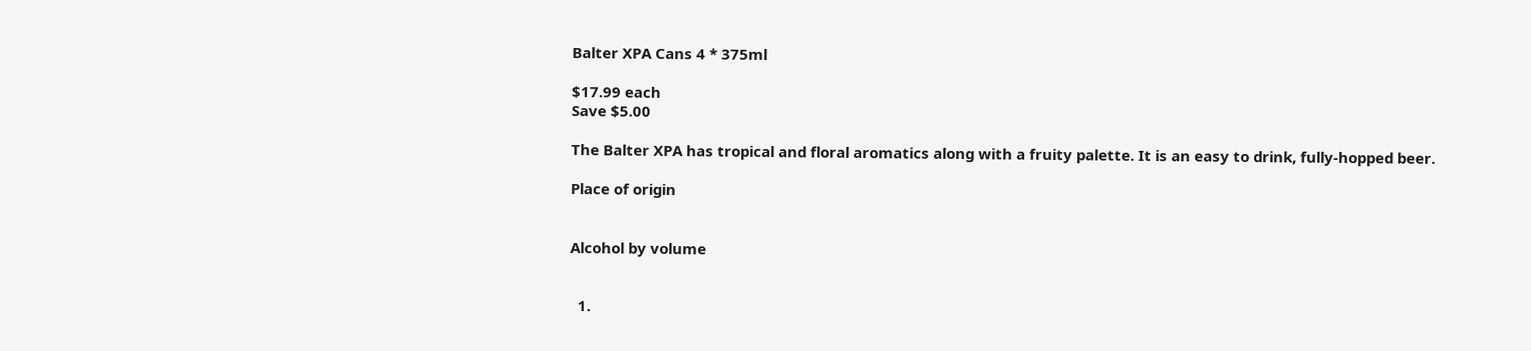Balter XPA Cans 4 * 375ml

$17.99 each
Save $5.00

The Balter XPA has tropical and floral aromatics along with a fruity palette. It is an easy to drink, fully-hopped beer.

Place of origin


Alcohol by volume


  1.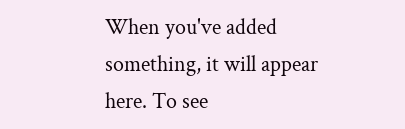When you've added something, it will appear here. To see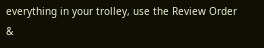everything in your trolley, use the Review Order &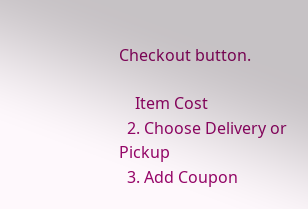Checkout button.

    Item Cost
  2. Choose Delivery or Pickup
  3. Add Coupon